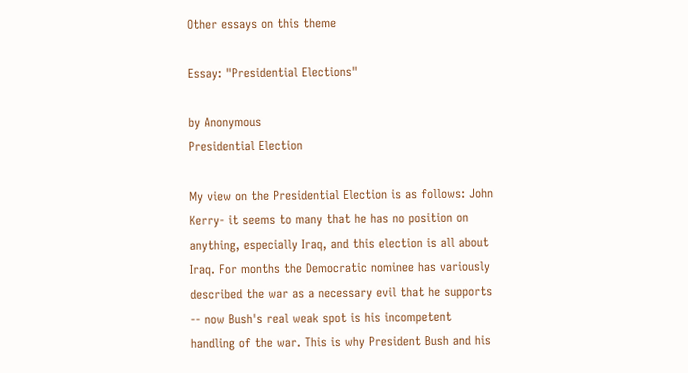Other essays on this theme

Essay: "Presidential Elections"

by Anonymous
Presidential Election

My view on the Presidential Election is as follows: John Kerry- it seems to many that he has no position on anything, especially Iraq, and this election is all about Iraq. For months the Democratic nominee has variously described the war as a necessary evil that he supports -- now Bush's real weak spot is his incompetent handling of the war. This is why President Bush and his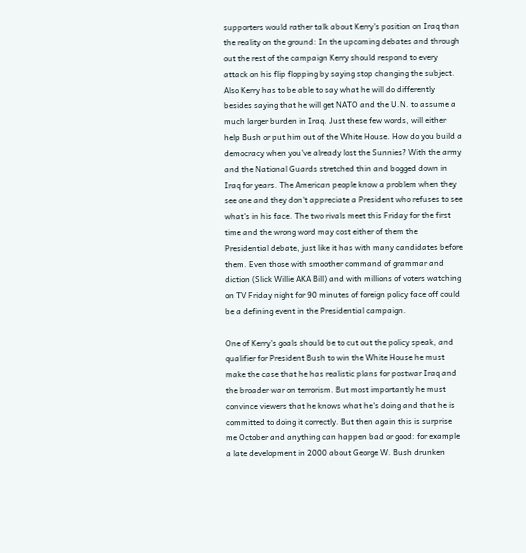supporters would rather talk about Kerry's position on Iraq than the reality on the ground: In the upcoming debates and through out the rest of the campaign Kerry should respond to every attack on his flip flopping by saying stop changing the subject. Also Kerry has to be able to say what he will do differently besides saying that he will get NATO and the U.N. to assume a much larger burden in Iraq. Just these few words, will either help Bush or put him out of the White House. How do you build a democracy when you've already lost the Sunnies? With the army and the National Guards stretched thin and bogged down in Iraq for years. The American people know a problem when they see one and they don't appreciate a President who refuses to see what's in his face. The two rivals meet this Friday for the first time and the wrong word may cost either of them the Presidential debate, just like it has with many candidates before them. Even those with smoother command of grammar and diction (Slick Willie AKA Bill) and with millions of voters watching on TV Friday night for 90 minutes of foreign policy face off could be a defining event in the Presidential campaign.

One of Kerry's goals should be to cut out the policy speak, and qualifier for President Bush to win the White House he must make the case that he has realistic plans for postwar Iraq and the broader war on terrorism. But most importantly he must convince viewers that he knows what he's doing and that he is committed to doing it correctly. But then again this is surprise me October and anything can happen bad or good: for example a late development in 2000 about George W. Bush drunken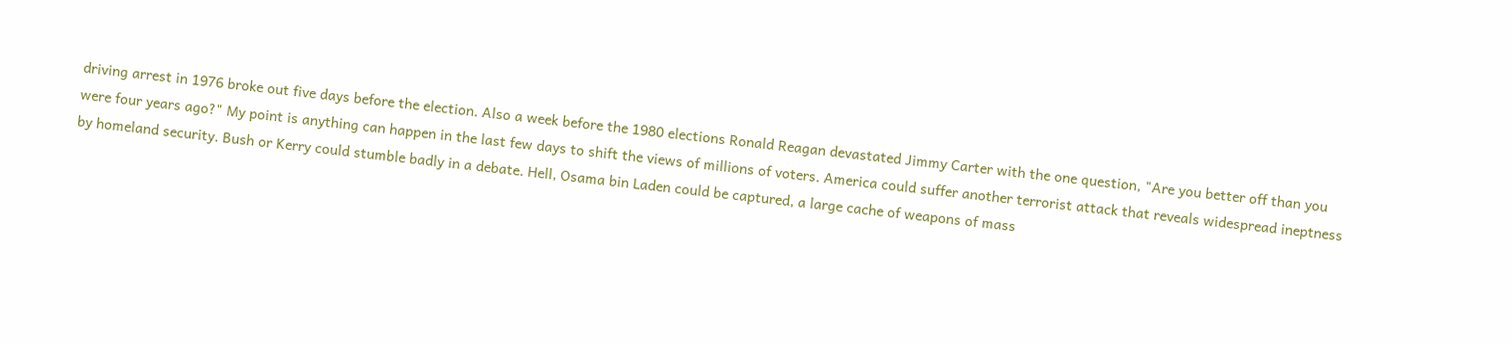driving arrest in 1976 broke out five days before the election. Also a week before the 1980 elections Ronald Reagan devastated Jimmy Carter with the one question, "Are you better off than you were four years ago?" My point is anything can happen in the last few days to shift the views of millions of voters. America could suffer another terrorist attack that reveals widespread ineptness by homeland security. Bush or Kerry could stumble badly in a debate. Hell, Osama bin Laden could be captured, a large cache of weapons of mass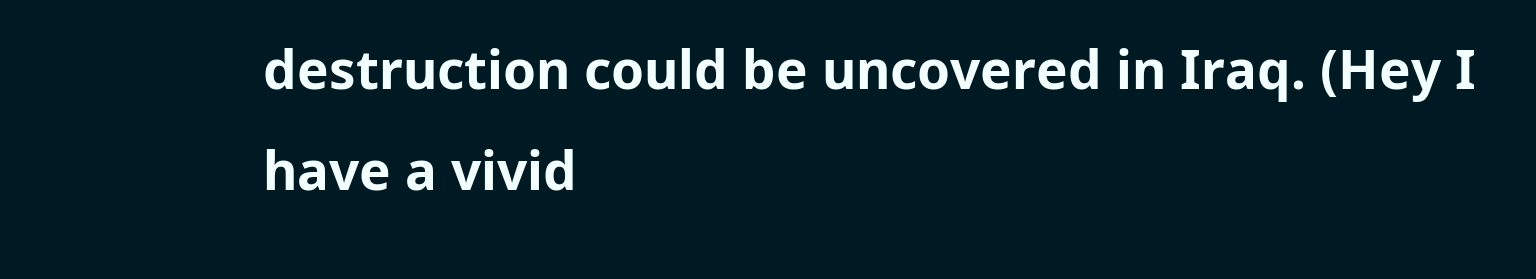destruction could be uncovered in Iraq. (Hey I have a vivid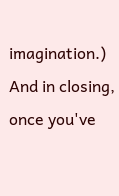imagination.) And in closing, once you've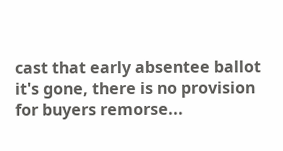cast that early absentee ballot it's gone, there is no provision for buyers remorse...